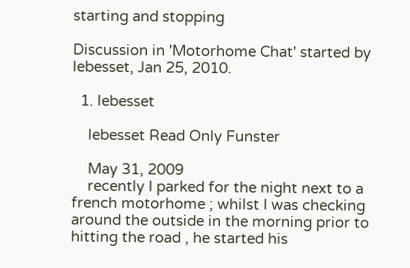starting and stopping

Discussion in 'Motorhome Chat' started by lebesset, Jan 25, 2010.

  1. lebesset

    lebesset Read Only Funster

    May 31, 2009
    recently I parked for the night next to a french motorhome ; whilst I was checking around the outside in the morning prior to hitting the road , he started his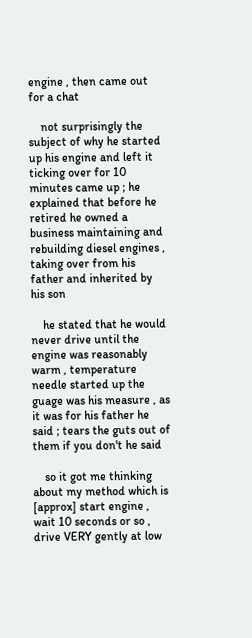engine , then came out for a chat

    not surprisingly the subject of why he started up his engine and left it ticking over for 10 minutes came up ; he explained that before he retired he owned a business maintaining and rebuilding diesel engines , taking over from his father and inherited by his son

    he stated that he would never drive until the engine was reasonably warm , temperature needle started up the guage was his measure , as it was for his father he said ; tears the guts out of them if you don't he said

    so it got me thinking about my method which is [approx] start engine , wait 10 seconds or so , drive VERY gently at low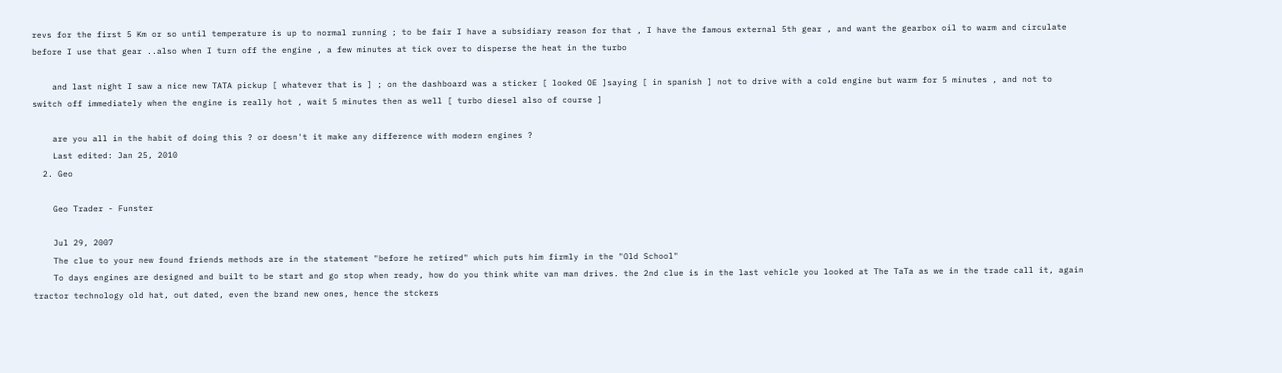revs for the first 5 Km or so until temperature is up to normal running ; to be fair I have a subsidiary reason for that , I have the famous external 5th gear , and want the gearbox oil to warm and circulate before I use that gear ..also when I turn off the engine , a few minutes at tick over to disperse the heat in the turbo

    and last night I saw a nice new TATA pickup [ whatever that is ] ; on the dashboard was a sticker [ looked OE ]saying [ in spanish ] not to drive with a cold engine but warm for 5 minutes , and not to switch off immediately when the engine is really hot , wait 5 minutes then as well [ turbo diesel also of course ]

    are you all in the habit of doing this ? or doesn't it make any difference with modern engines ?
    Last edited: Jan 25, 2010
  2. Geo

    Geo Trader - Funster

    Jul 29, 2007
    The clue to your new found friends methods are in the statement "before he retired" which puts him firmly in the "Old School"
    To days engines are designed and built to be start and go stop when ready, how do you think white van man drives. the 2nd clue is in the last vehicle you looked at The TaTa as we in the trade call it, again tractor technology old hat, out dated, even the brand new ones, hence the stckers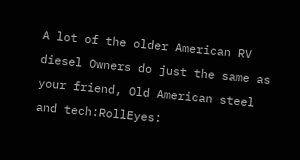A lot of the older American RV diesel Owners do just the same as your friend, Old American steel and tech:RollEyes: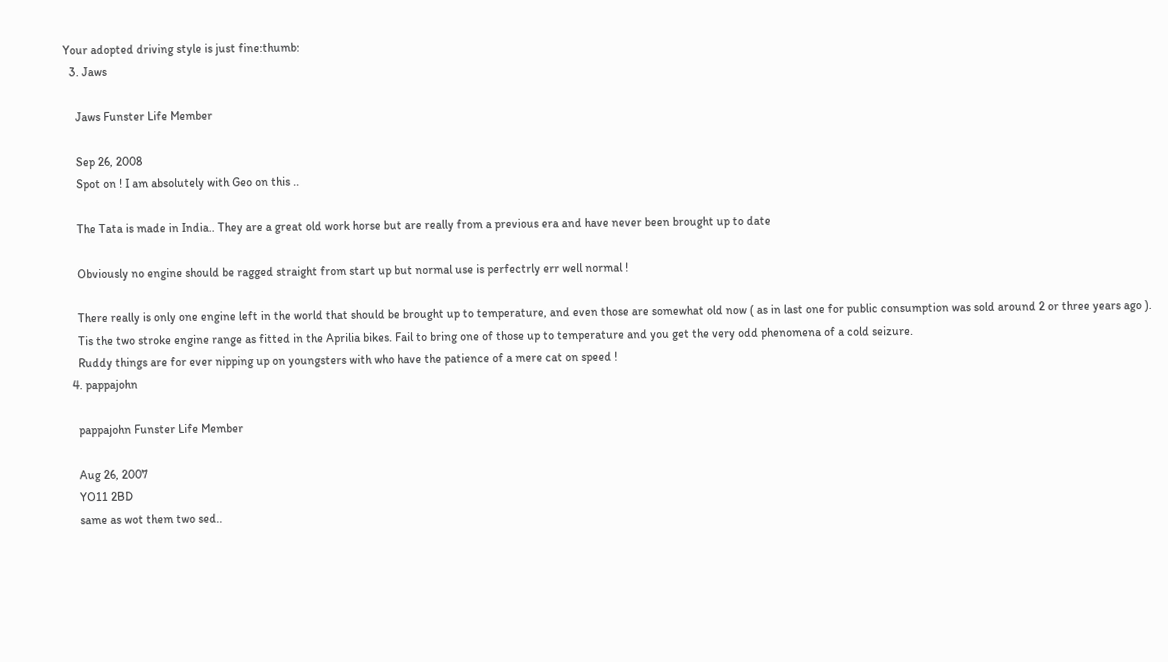Your adopted driving style is just fine:thumb:
  3. Jaws

    Jaws Funster Life Member

    Sep 26, 2008
    Spot on ! I am absolutely with Geo on this ..

    The Tata is made in India.. They are a great old work horse but are really from a previous era and have never been brought up to date

    Obviously no engine should be ragged straight from start up but normal use is perfectrly err well normal !

    There really is only one engine left in the world that should be brought up to temperature, and even those are somewhat old now ( as in last one for public consumption was sold around 2 or three years ago ).
    Tis the two stroke engine range as fitted in the Aprilia bikes. Fail to bring one of those up to temperature and you get the very odd phenomena of a cold seizure.
    Ruddy things are for ever nipping up on youngsters with who have the patience of a mere cat on speed !
  4. pappajohn

    pappajohn Funster Life Member

    Aug 26, 2007
    YO11 2BD
    same as wot them two sed..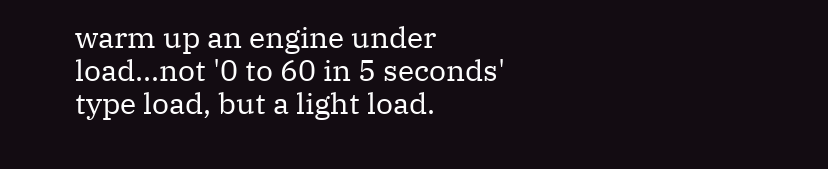warm up an engine under load...not '0 to 60 in 5 seconds' type load, but a light load.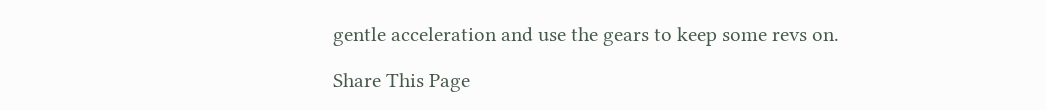gentle acceleration and use the gears to keep some revs on.

Share This Page